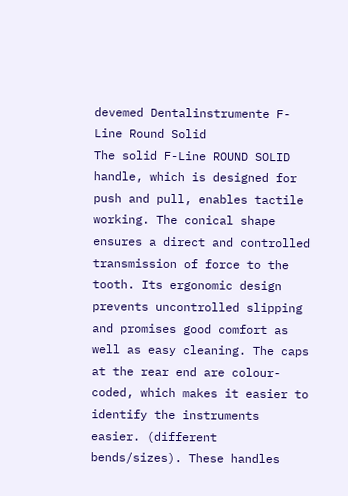devemed Dentalinstrumente F-Line Round Solid
The solid F-Line ROUND SOLID handle, which is designed for push and pull, enables tactile working. The conical shape ensures a direct and controlled transmission of force to the tooth. Its ergonomic design prevents uncontrolled slipping and promises good comfort as well as easy cleaning. The caps at the rear end are colour-coded, which makes it easier to identify the instruments easier. (different bends/sizes). These handles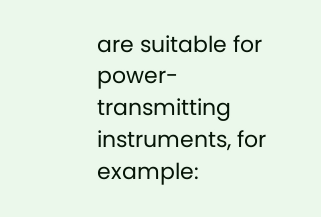are suitable for power-transmitting instruments, for example: